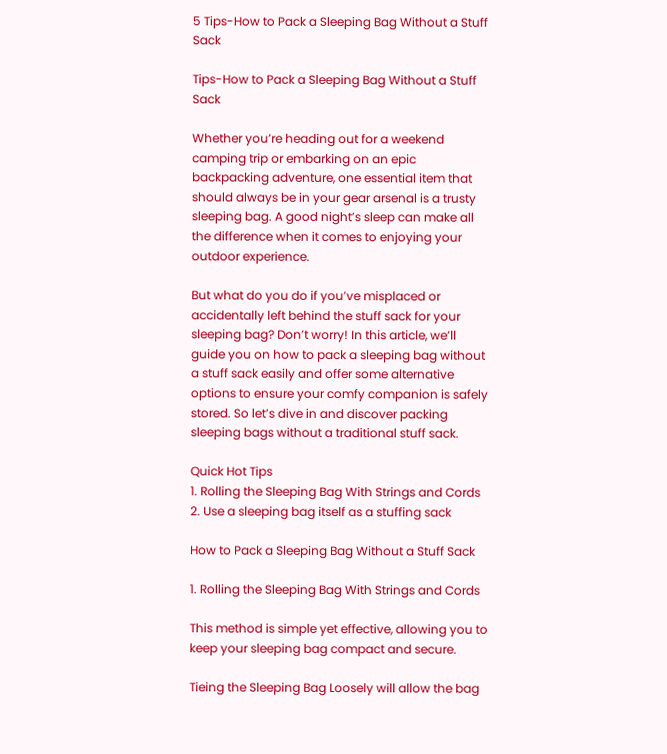5 Tips-How to Pack a Sleeping Bag Without a Stuff Sack

Tips-How to Pack a Sleeping Bag Without a Stuff Sack

Whether you’re heading out for a weekend camping trip or embarking on an epic backpacking adventure, one essential item that should always be in your gear arsenal is a trusty sleeping bag. A good night’s sleep can make all the difference when it comes to enjoying your outdoor experience.

But what do you do if you’ve misplaced or accidentally left behind the stuff sack for your sleeping bag? Don’t worry! In this article, we’ll guide you on how to pack a sleeping bag without a stuff sack easily and offer some alternative options to ensure your comfy companion is safely stored. So let’s dive in and discover packing sleeping bags without a traditional stuff sack.

Quick Hot Tips
1. Rolling the Sleeping Bag With Strings and Cords
2. Use a sleeping bag itself as a stuffing sack

How to Pack a Sleeping Bag Without a Stuff Sack

1. Rolling the Sleeping Bag With Strings and Cords

This method is simple yet effective, allowing you to keep your sleeping bag compact and secure.

Tieing the Sleeping Bag Loosely will allow the bag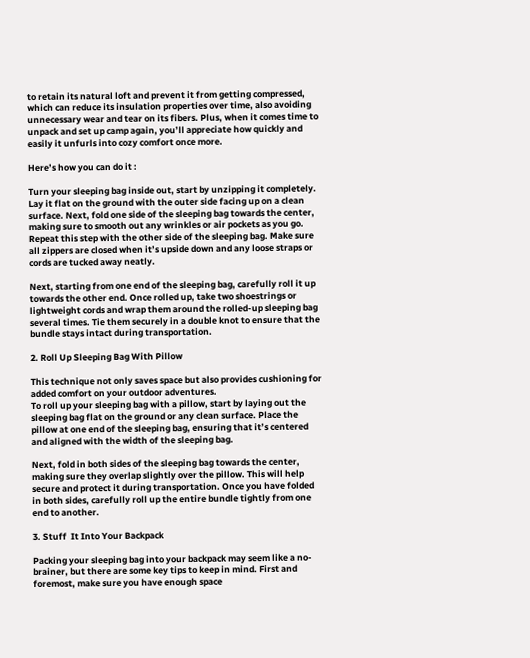to retain its natural loft and prevent it from getting compressed, which can reduce its insulation properties over time, also avoiding unnecessary wear and tear on its fibers. Plus, when it comes time to unpack and set up camp again, you’ll appreciate how quickly and easily it unfurls into cozy comfort once more.

Here’s how you can do it :

Turn your sleeping bag inside out, start by unzipping it completely. Lay it flat on the ground with the outer side facing up on a clean surface. Next, fold one side of the sleeping bag towards the center, making sure to smooth out any wrinkles or air pockets as you go. Repeat this step with the other side of the sleeping bag. Make sure all zippers are closed when it’s upside down and any loose straps or cords are tucked away neatly.

Next, starting from one end of the sleeping bag, carefully roll it up towards the other end. Once rolled up, take two shoestrings or lightweight cords and wrap them around the rolled-up sleeping bag several times. Tie them securely in a double knot to ensure that the bundle stays intact during transportation.

2. Roll Up Sleeping Bag With Pillow

This technique not only saves space but also provides cushioning for added comfort on your outdoor adventures.
To roll up your sleeping bag with a pillow, start by laying out the sleeping bag flat on the ground or any clean surface. Place the pillow at one end of the sleeping bag, ensuring that it’s centered and aligned with the width of the sleeping bag.

Next, fold in both sides of the sleeping bag towards the center, making sure they overlap slightly over the pillow. This will help secure and protect it during transportation. Once you have folded in both sides, carefully roll up the entire bundle tightly from one end to another.

3. Stuff  It Into Your Backpack

Packing your sleeping bag into your backpack may seem like a no-brainer, but there are some key tips to keep in mind. First and foremost, make sure you have enough space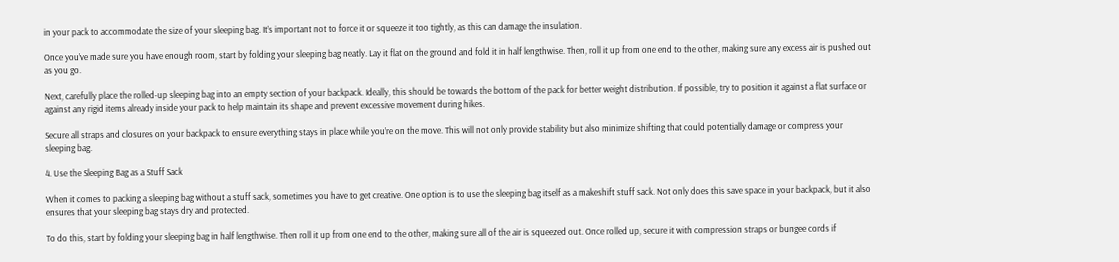in your pack to accommodate the size of your sleeping bag. It’s important not to force it or squeeze it too tightly, as this can damage the insulation.

Once you’ve made sure you have enough room, start by folding your sleeping bag neatly. Lay it flat on the ground and fold it in half lengthwise. Then, roll it up from one end to the other, making sure any excess air is pushed out as you go.

Next, carefully place the rolled-up sleeping bag into an empty section of your backpack. Ideally, this should be towards the bottom of the pack for better weight distribution. If possible, try to position it against a flat surface or against any rigid items already inside your pack to help maintain its shape and prevent excessive movement during hikes.

Secure all straps and closures on your backpack to ensure everything stays in place while you’re on the move. This will not only provide stability but also minimize shifting that could potentially damage or compress your sleeping bag.

4. Use the Sleeping Bag as a Stuff Sack

When it comes to packing a sleeping bag without a stuff sack, sometimes you have to get creative. One option is to use the sleeping bag itself as a makeshift stuff sack. Not only does this save space in your backpack, but it also ensures that your sleeping bag stays dry and protected.

To do this, start by folding your sleeping bag in half lengthwise. Then roll it up from one end to the other, making sure all of the air is squeezed out. Once rolled up, secure it with compression straps or bungee cords if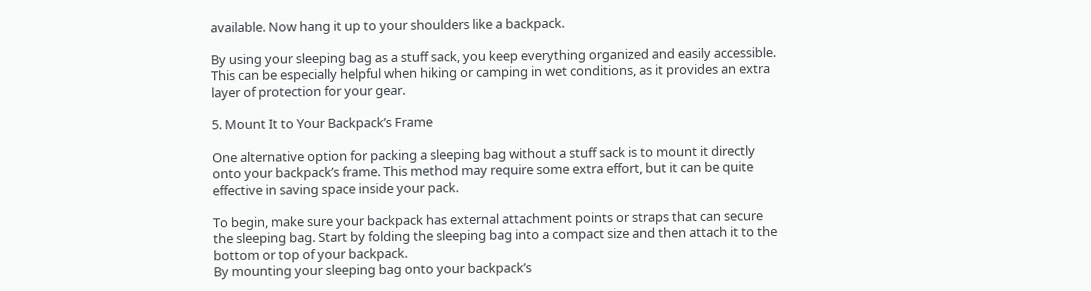available. Now hang it up to your shoulders like a backpack.

By using your sleeping bag as a stuff sack, you keep everything organized and easily accessible. This can be especially helpful when hiking or camping in wet conditions, as it provides an extra layer of protection for your gear.

5. Mount It to Your Backpack’s Frame

One alternative option for packing a sleeping bag without a stuff sack is to mount it directly onto your backpack’s frame. This method may require some extra effort, but it can be quite effective in saving space inside your pack.

To begin, make sure your backpack has external attachment points or straps that can secure the sleeping bag. Start by folding the sleeping bag into a compact size and then attach it to the bottom or top of your backpack.
By mounting your sleeping bag onto your backpack’s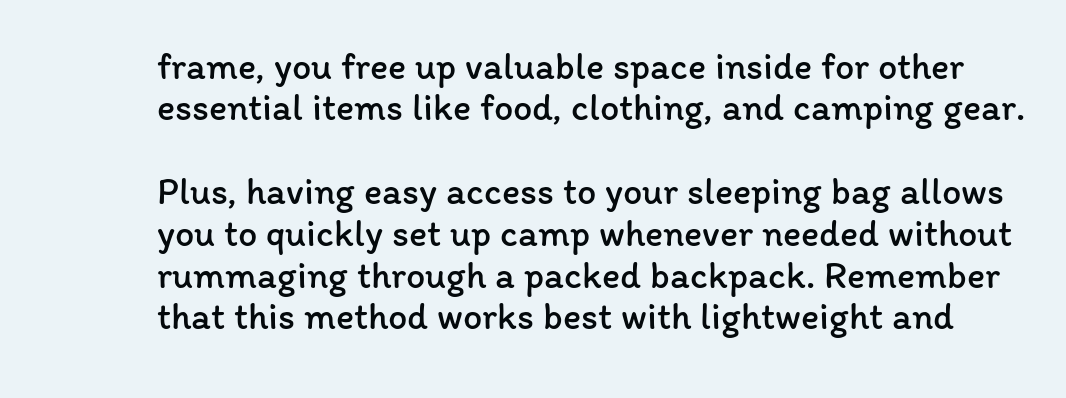frame, you free up valuable space inside for other essential items like food, clothing, and camping gear.

Plus, having easy access to your sleeping bag allows you to quickly set up camp whenever needed without rummaging through a packed backpack. Remember that this method works best with lightweight and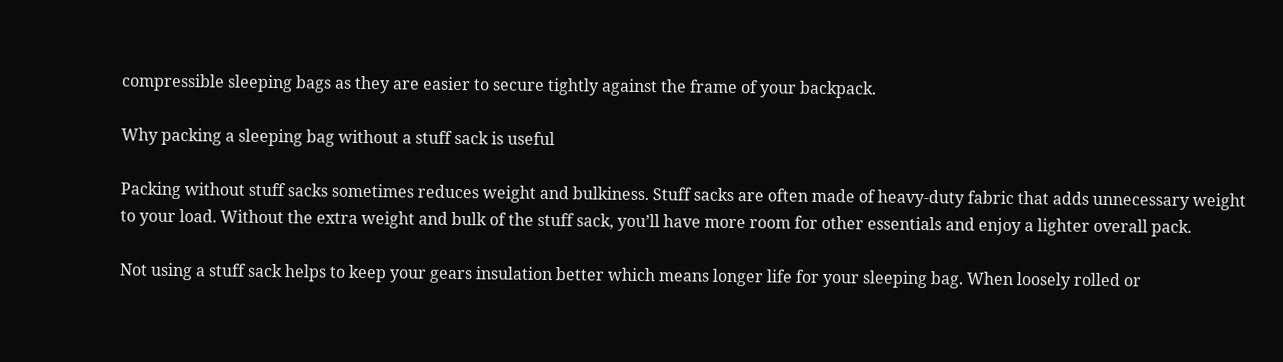compressible sleeping bags as they are easier to secure tightly against the frame of your backpack.

Why packing a sleeping bag without a stuff sack is useful

Packing without stuff sacks sometimes reduces weight and bulkiness. Stuff sacks are often made of heavy-duty fabric that adds unnecessary weight to your load. Without the extra weight and bulk of the stuff sack, you’ll have more room for other essentials and enjoy a lighter overall pack.

Not using a stuff sack helps to keep your gears insulation better which means longer life for your sleeping bag. When loosely rolled or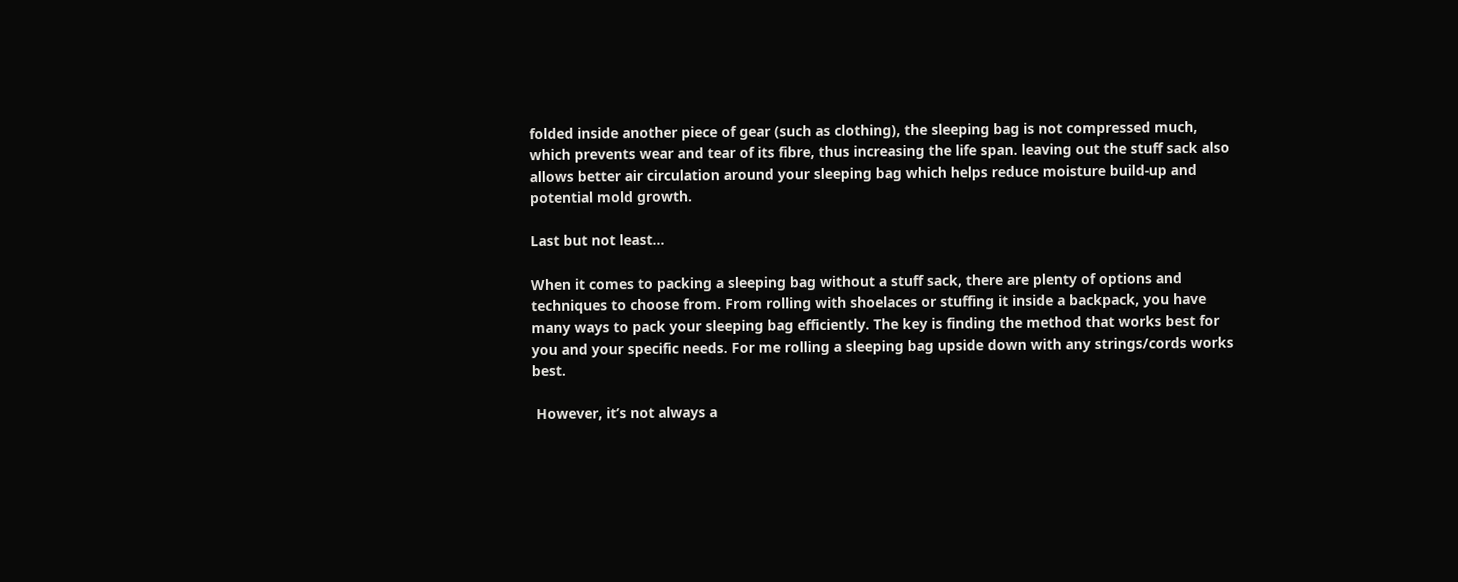folded inside another piece of gear (such as clothing), the sleeping bag is not compressed much, which prevents wear and tear of its fibre, thus increasing the life span. leaving out the stuff sack also allows better air circulation around your sleeping bag which helps reduce moisture build-up and potential mold growth.

Last but not least…

When it comes to packing a sleeping bag without a stuff sack, there are plenty of options and techniques to choose from. From rolling with shoelaces or stuffing it inside a backpack, you have many ways to pack your sleeping bag efficiently. The key is finding the method that works best for you and your specific needs. For me rolling a sleeping bag upside down with any strings/cords works best.

 However, it’s not always a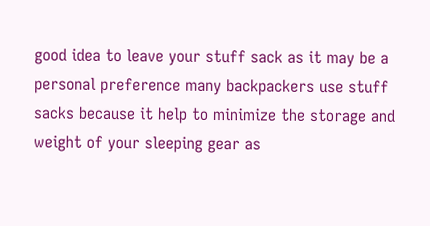good idea to leave your stuff sack as it may be a personal preference many backpackers use stuff sacks because it help to minimize the storage and weight of your sleeping gear as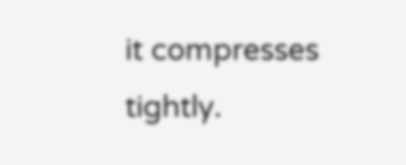it compresses tightly.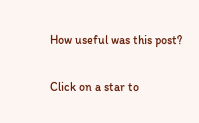How useful was this post?

Click on a star to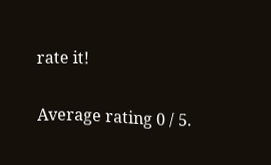rate it!

Average rating 0 / 5.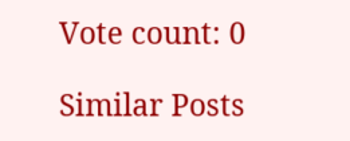Vote count: 0

Similar Posts